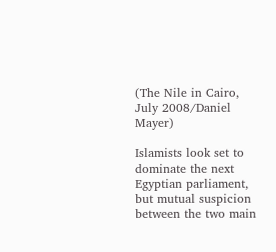(The Nile in Cairo, July 2008/Daniel Mayer)

Islamists look set to dominate the next Egyptian parliament, but mutual suspicion between the two main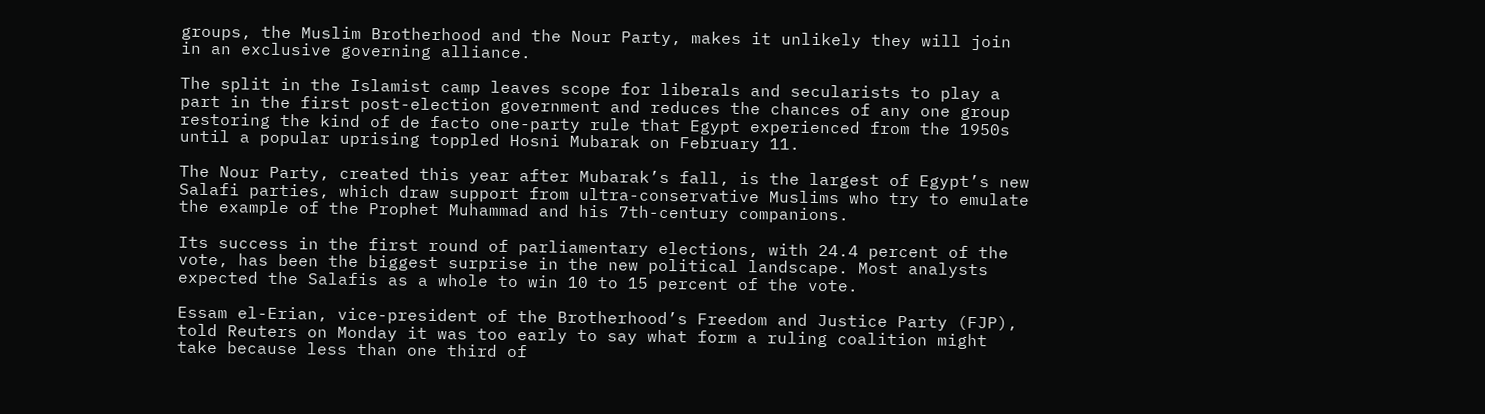groups, the Muslim Brotherhood and the Nour Party, makes it unlikely they will join in an exclusive governing alliance.

The split in the Islamist camp leaves scope for liberals and secularists to play a part in the first post-election government and reduces the chances of any one group restoring the kind of de facto one-party rule that Egypt experienced from the 1950s until a popular uprising toppled Hosni Mubarak on February 11.

The Nour Party, created this year after Mubarak’s fall, is the largest of Egypt’s new Salafi parties, which draw support from ultra-conservative Muslims who try to emulate the example of the Prophet Muhammad and his 7th-century companions.

Its success in the first round of parliamentary elections, with 24.4 percent of the vote, has been the biggest surprise in the new political landscape. Most analysts expected the Salafis as a whole to win 10 to 15 percent of the vote.

Essam el-Erian, vice-president of the Brotherhood’s Freedom and Justice Party (FJP), told Reuters on Monday it was too early to say what form a ruling coalition might take because less than one third of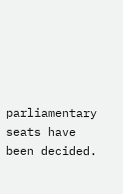parliamentary seats have been decided.